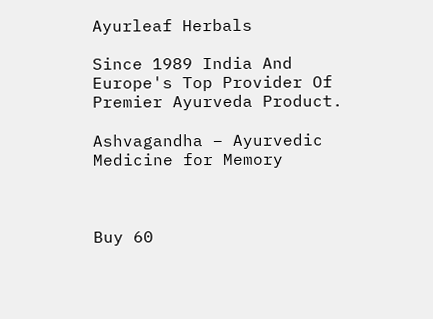Ayurleaf Herbals

Since 1989 India And Europe's Top Provider Of Premier Ayurveda Product.

Ashvagandha – Ayurvedic Medicine for Memory



Buy 60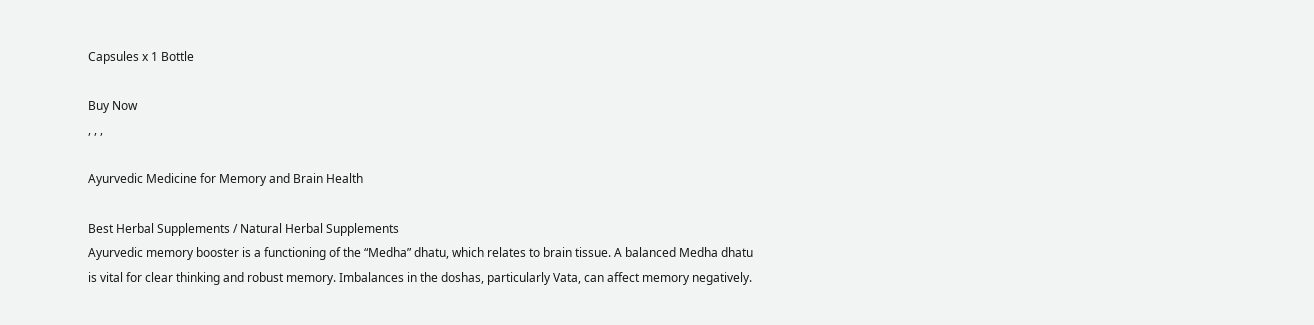Capsules x 1 Bottle

Buy Now
, , ,

Ayurvedic Medicine for Memory and Brain Health

Best Herbal Supplements / Natural Herbal Supplements
Ayurvedic memory booster is a functioning of the “Medha” dhatu, which relates to brain tissue. A balanced Medha dhatu is vital for clear thinking and robust memory. Imbalances in the doshas, particularly Vata, can affect memory negatively.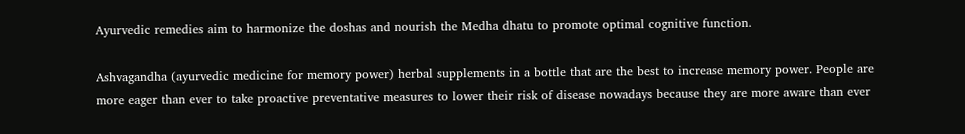Ayurvedic remedies aim to harmonize the doshas and nourish the Medha dhatu to promote optimal cognitive function.

Ashvagandha (ayurvedic medicine for memory power) herbal supplements in a bottle that are the best to increase memory power. People are more eager than ever to take proactive preventative measures to lower their risk of disease nowadays because they are more aware than ever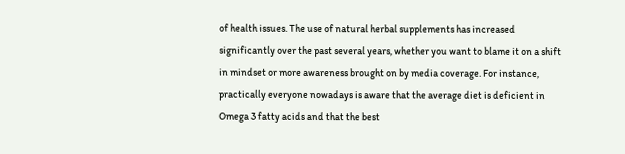of health issues. The use of natural herbal supplements has increased significantly over the past several years, whether you want to blame it on a shift in mindset or more awareness brought on by media coverage. For instance, practically everyone nowadays is aware that the average diet is deficient in Omega 3 fatty acids and that the best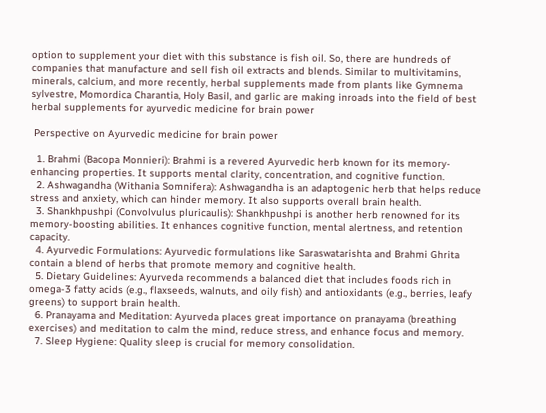option to supplement your diet with this substance is fish oil. So, there are hundreds of companies that manufacture and sell fish oil extracts and blends. Similar to multivitamins, minerals, calcium, and more recently, herbal supplements made from plants like Gymnema sylvestre, Momordica Charantia, Holy Basil, and garlic are making inroads into the field of best herbal supplements for ayurvedic medicine for brain power

 Perspective on Ayurvedic medicine for brain power

  1. Brahmi (Bacopa Monnieri): Brahmi is a revered Ayurvedic herb known for its memory-enhancing properties. It supports mental clarity, concentration, and cognitive function.
  2. Ashwagandha (Withania Somnifera): Ashwagandha is an adaptogenic herb that helps reduce stress and anxiety, which can hinder memory. It also supports overall brain health.
  3. Shankhpushpi (Convolvulus pluricaulis): Shankhpushpi is another herb renowned for its memory-boosting abilities. It enhances cognitive function, mental alertness, and retention capacity.
  4. Ayurvedic Formulations: Ayurvedic formulations like Saraswatarishta and Brahmi Ghrita contain a blend of herbs that promote memory and cognitive health.
  5. Dietary Guidelines: Ayurveda recommends a balanced diet that includes foods rich in omega-3 fatty acids (e.g., flaxseeds, walnuts, and oily fish) and antioxidants (e.g., berries, leafy greens) to support brain health.
  6. Pranayama and Meditation: Ayurveda places great importance on pranayama (breathing exercises) and meditation to calm the mind, reduce stress, and enhance focus and memory.
  7. Sleep Hygiene: Quality sleep is crucial for memory consolidation.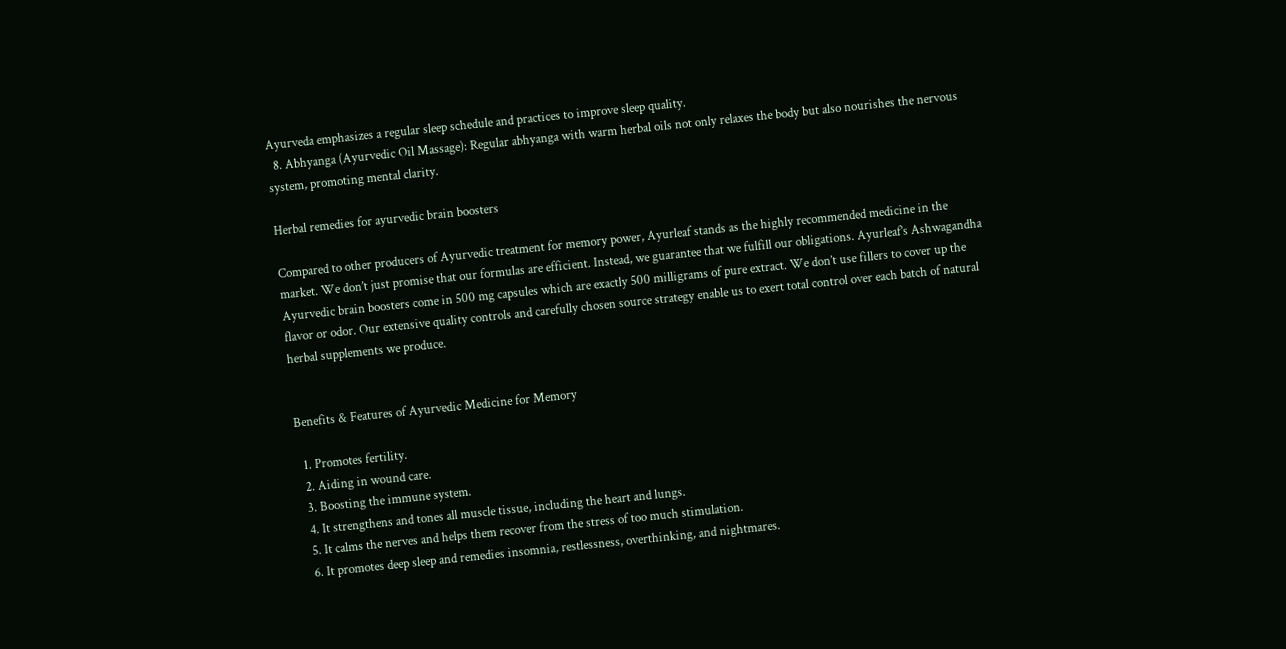Ayurveda emphasizes a regular sleep schedule and practices to improve sleep quality.
  8. Abhyanga (Ayurvedic Oil Massage): Regular abhyanga with warm herbal oils not only relaxes the body but also nourishes the nervous system, promoting mental clarity.

Herbal remedies for ayurvedic brain boosters

Compared to other producers of Ayurvedic treatment for memory power, Ayurleaf stands as the highly recommended medicine in the market. We don’t just promise that our formulas are efficient. Instead, we guarantee that we fulfill our obligations. Ayurleaf’s Ashwagandha Ayurvedic brain boosters come in 500 mg capsules which are exactly 500 milligrams of pure extract. We don’t use fillers to cover up the flavor or odor. Our extensive quality controls and carefully chosen source strategy enable us to exert total control over each batch of natural herbal supplements we produce.


Benefits & Features of Ayurvedic Medicine for Memory

  1. Promotes fertility.
  2. Aiding in wound care.
  3. Boosting the immune system.
  4. It strengthens and tones all muscle tissue, including the heart and lungs.
  5. It calms the nerves and helps them recover from the stress of too much stimulation.
  6. It promotes deep sleep and remedies insomnia, restlessness, overthinking, and nightmares.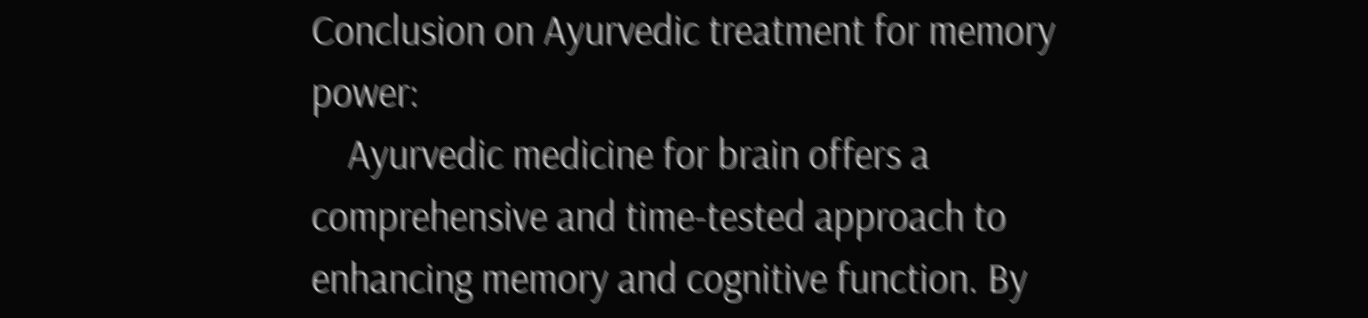Conclusion on Ayurvedic treatment for memory power:
    Ayurvedic medicine for brain offers a comprehensive and time-tested approach to enhancing memory and cognitive function. By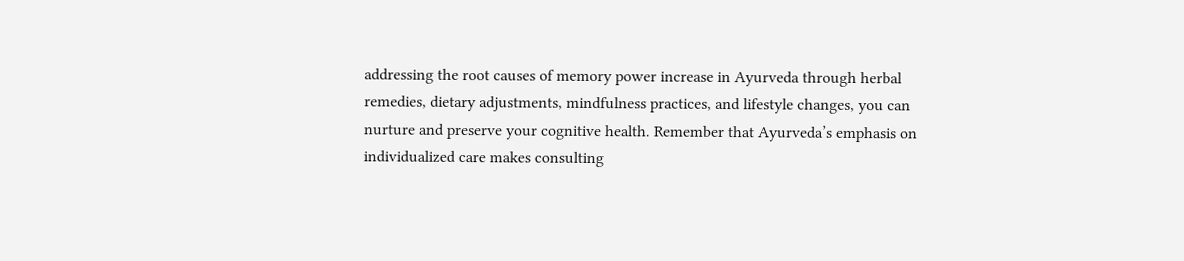addressing the root causes of memory power increase in Ayurveda through herbal remedies, dietary adjustments, mindfulness practices, and lifestyle changes, you can nurture and preserve your cognitive health. Remember that Ayurveda’s emphasis on individualized care makes consulting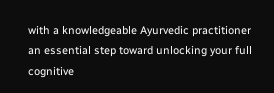with a knowledgeable Ayurvedic practitioner an essential step toward unlocking your full cognitive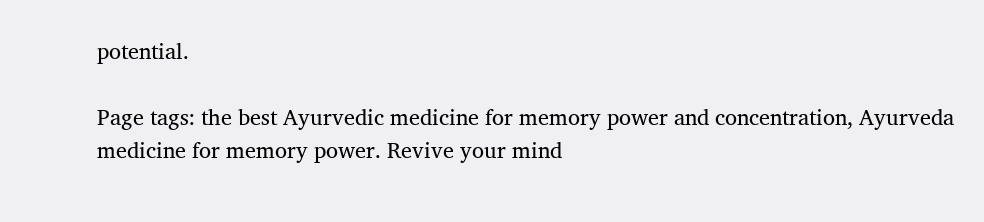potential.

Page tags: the best Ayurvedic medicine for memory power and concentration, Ayurveda medicine for memory power. Revive your mind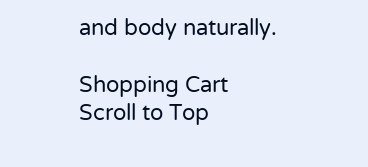and body naturally.

Shopping Cart
Scroll to Top